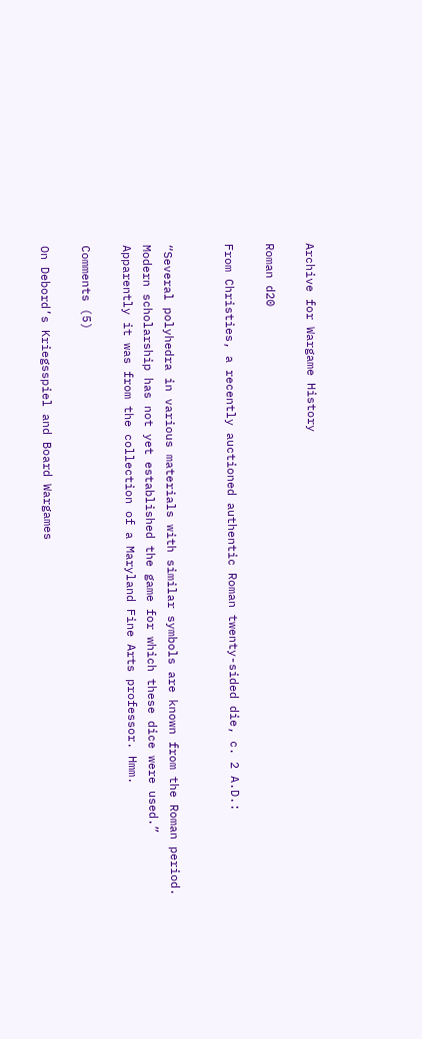Archive for Wargame History

Roman d20

From Christies, a recently auctioned authentic Roman twenty-sided die, c. 2 A.D.:


“Several polyhedra in various materials with similar symbols are known from the Roman period. Modern scholarship has not yet established the game for which these dice were used.” Apparently it was from the collection of a Maryland Fine Arts professor. Hmm.

Comments (5)

On Debord’s Kriegsspiel and Board Wargames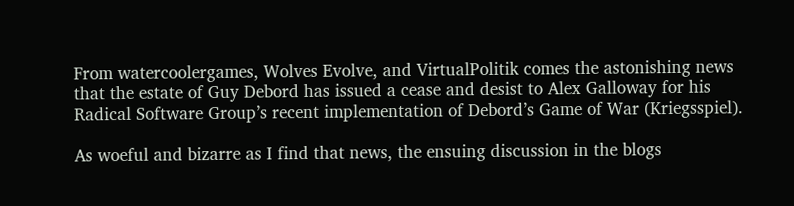From watercoolergames, Wolves Evolve, and VirtualPolitik comes the astonishing news that the estate of Guy Debord has issued a cease and desist to Alex Galloway for his Radical Software Group’s recent implementation of Debord’s Game of War (Kriegsspiel).

As woeful and bizarre as I find that news, the ensuing discussion in the blogs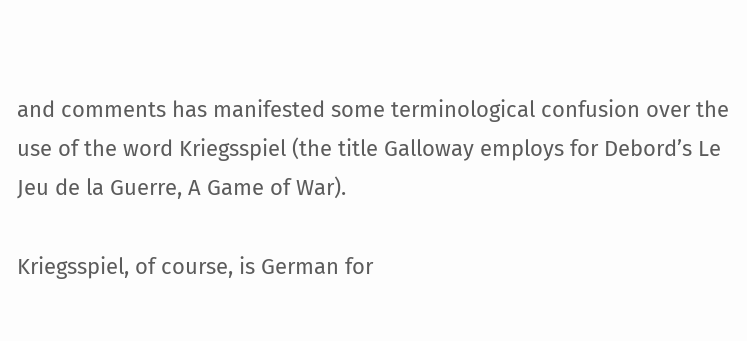and comments has manifested some terminological confusion over the use of the word Kriegsspiel (the title Galloway employs for Debord’s Le Jeu de la Guerre, A Game of War).

Kriegsspiel, of course, is German for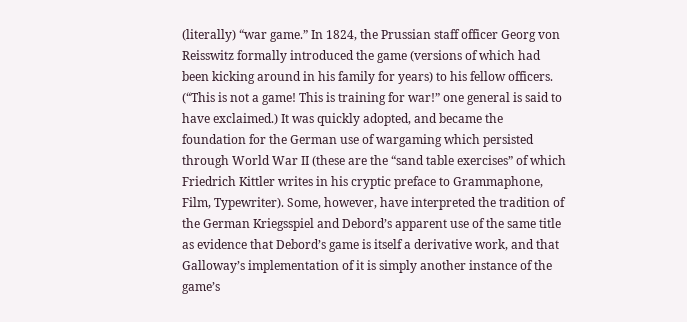(literally) “war game.” In 1824, the Prussian staff officer Georg von Reisswitz formally introduced the game (versions of which had been kicking around in his family for years) to his fellow officers. (“This is not a game! This is training for war!” one general is said to have exclaimed.) It was quickly adopted, and became the foundation for the German use of wargaming which persisted through World War II (these are the “sand table exercises” of which Friedrich Kittler writes in his cryptic preface to Grammaphone, Film, Typewriter). Some, however, have interpreted the tradition of the German Kriegsspiel and Debord’s apparent use of the same title as evidence that Debord’s game is itself a derivative work, and that Galloway’s implementation of it is simply another instance of the game’s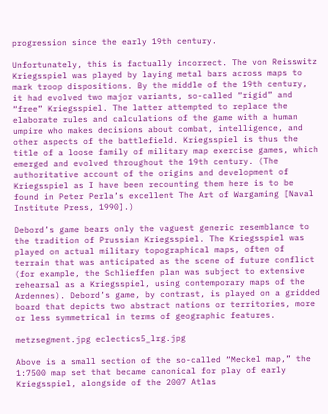progression since the early 19th century.

Unfortunately, this is factually incorrect. The von Reisswitz Kriegsspiel was played by laying metal bars across maps to mark troop dispositions. By the middle of the 19th century, it had evolved two major variants, so-called “rigid” and “free” Kriegsspiel. The latter attempted to replace the elaborate rules and calculations of the game with a human umpire who makes decisions about combat, intelligence, and other aspects of the battlefield. Kriegsspiel is thus the title of a loose family of military map exercise games, which emerged and evolved throughout the 19th century. (The authoritative account of the origins and development of Kriegsspiel as I have been recounting them here is to be found in Peter Perla’s excellent The Art of Wargaming [Naval Institute Press, 1990].)

Debord’s game bears only the vaguest generic resemblance to the tradition of Prussian Kriegsspiel. The Kriegsspiel was played on actual military topographical maps, often of terrain that was anticipated as the scene of future conflict (for example, the Schlieffen plan was subject to extensive rehearsal as a Kriegsspiel, using contemporary maps of the Ardennes). Debord’s game, by contrast, is played on a gridded board that depicts two abstract nations or territories, more or less symmetrical in terms of geographic features.

metzsegment.jpg eclectics5_lrg.jpg

Above is a small section of the so-called “Meckel map,” the 1:7500 map set that became canonical for play of early Kriegsspiel, alongside of the 2007 Atlas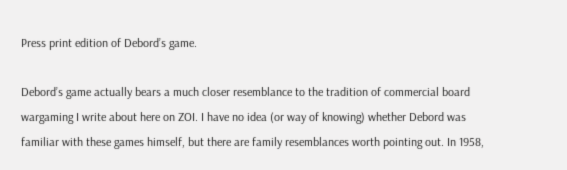Press print edition of Debord’s game.

Debord’s game actually bears a much closer resemblance to the tradition of commercial board wargaming I write about here on ZOI. I have no idea (or way of knowing) whether Debord was familiar with these games himself, but there are family resemblances worth pointing out. In 1958,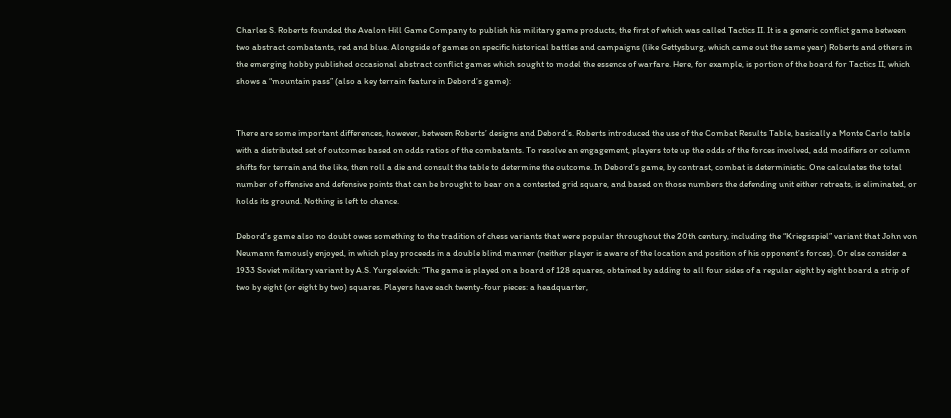Charles S. Roberts founded the Avalon Hill Game Company to publish his military game products, the first of which was called Tactics II. It is a generic conflict game between two abstract combatants, red and blue. Alongside of games on specific historical battles and campaigns (like Gettysburg, which came out the same year) Roberts and others in the emerging hobby published occasional abstract conflict games which sought to model the essence of warfare. Here, for example, is portion of the board for Tactics II, which shows a “mountain pass” (also a key terrain feature in Debord’s game):


There are some important differences, however, between Roberts’ designs and Debord’s. Roberts introduced the use of the Combat Results Table, basically a Monte Carlo table with a distributed set of outcomes based on odds ratios of the combatants. To resolve an engagement, players tote up the odds of the forces involved, add modifiers or column shifts for terrain and the like, then roll a die and consult the table to determine the outcome. In Debord’s game, by contrast, combat is deterministic. One calculates the total number of offensive and defensive points that can be brought to bear on a contested grid square, and based on those numbers the defending unit either retreats, is eliminated, or holds its ground. Nothing is left to chance.

Debord’s game also no doubt owes something to the tradition of chess variants that were popular throughout the 20th century, including the “Kriegsspiel” variant that John von Neumann famously enjoyed, in which play proceeds in a double blind manner (neither player is aware of the location and position of his opponent’s forces). Or else consider a 1933 Soviet military variant by A.S. Yurgelevich: “The game is played on a board of 128 squares, obtained by adding to all four sides of a regular eight by eight board a strip of two by eight (or eight by two) squares. Players have each twenty-four pieces: a headquarter,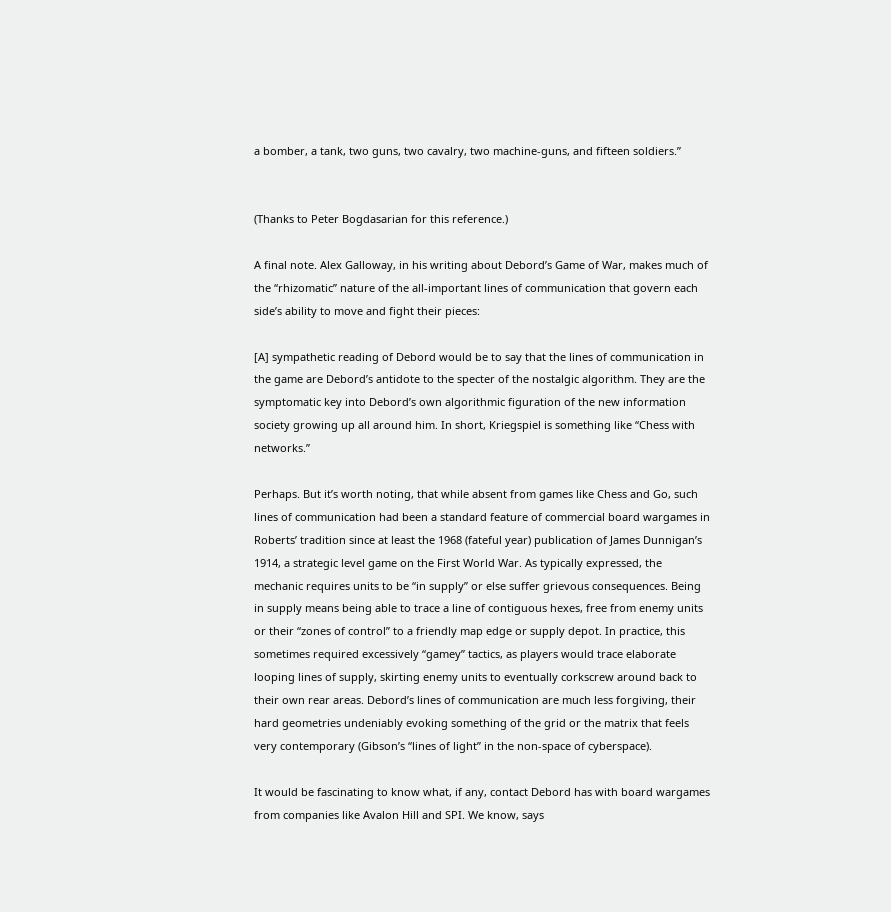a bomber, a tank, two guns, two cavalry, two machine-guns, and fifteen soldiers.”


(Thanks to Peter Bogdasarian for this reference.)

A final note. Alex Galloway, in his writing about Debord’s Game of War, makes much of the “rhizomatic” nature of the all-important lines of communication that govern each side’s ability to move and fight their pieces:

[A] sympathetic reading of Debord would be to say that the lines of communication in the game are Debord’s antidote to the specter of the nostalgic algorithm. They are the symptomatic key into Debord’s own algorithmic figuration of the new information society growing up all around him. In short, Kriegspiel is something like “Chess with networks.”

Perhaps. But it’s worth noting, that while absent from games like Chess and Go, such lines of communication had been a standard feature of commercial board wargames in Roberts’ tradition since at least the 1968 (fateful year) publication of James Dunnigan’s 1914, a strategic level game on the First World War. As typically expressed, the mechanic requires units to be “in supply” or else suffer grievous consequences. Being in supply means being able to trace a line of contiguous hexes, free from enemy units or their “zones of control” to a friendly map edge or supply depot. In practice, this sometimes required excessively “gamey” tactics, as players would trace elaborate looping lines of supply, skirting enemy units to eventually corkscrew around back to their own rear areas. Debord’s lines of communication are much less forgiving, their hard geometries undeniably evoking something of the grid or the matrix that feels very contemporary (Gibson’s “lines of light” in the non-space of cyberspace).

It would be fascinating to know what, if any, contact Debord has with board wargames from companies like Avalon Hill and SPI. We know, says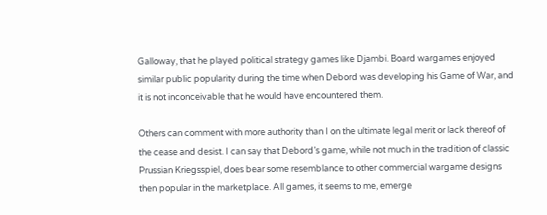Galloway, that he played political strategy games like Djambi. Board wargames enjoyed similar public popularity during the time when Debord was developing his Game of War, and it is not inconceivable that he would have encountered them.

Others can comment with more authority than I on the ultimate legal merit or lack thereof of the cease and desist. I can say that Debord’s game, while not much in the tradition of classic Prussian Kriegsspiel, does bear some resemblance to other commercial wargame designs then popular in the marketplace. All games, it seems to me, emerge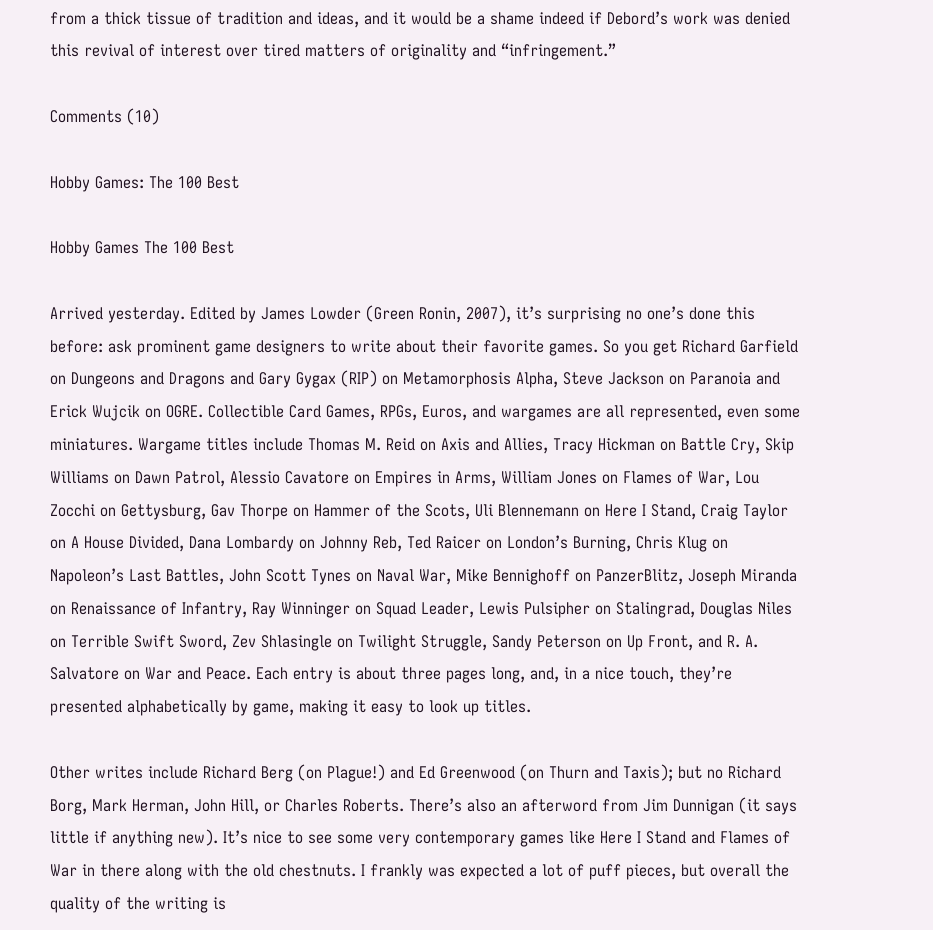from a thick tissue of tradition and ideas, and it would be a shame indeed if Debord’s work was denied this revival of interest over tired matters of originality and “infringement.”

Comments (10)

Hobby Games: The 100 Best

Hobby Games The 100 Best

Arrived yesterday. Edited by James Lowder (Green Ronin, 2007), it’s surprising no one’s done this before: ask prominent game designers to write about their favorite games. So you get Richard Garfield on Dungeons and Dragons and Gary Gygax (RIP) on Metamorphosis Alpha, Steve Jackson on Paranoia and Erick Wujcik on OGRE. Collectible Card Games, RPGs, Euros, and wargames are all represented, even some miniatures. Wargame titles include Thomas M. Reid on Axis and Allies, Tracy Hickman on Battle Cry, Skip Williams on Dawn Patrol, Alessio Cavatore on Empires in Arms, William Jones on Flames of War, Lou Zocchi on Gettysburg, Gav Thorpe on Hammer of the Scots, Uli Blennemann on Here I Stand, Craig Taylor on A House Divided, Dana Lombardy on Johnny Reb, Ted Raicer on London’s Burning, Chris Klug on Napoleon’s Last Battles, John Scott Tynes on Naval War, Mike Bennighoff on PanzerBlitz, Joseph Miranda on Renaissance of Infantry, Ray Winninger on Squad Leader, Lewis Pulsipher on Stalingrad, Douglas Niles on Terrible Swift Sword, Zev Shlasingle on Twilight Struggle, Sandy Peterson on Up Front, and R. A. Salvatore on War and Peace. Each entry is about three pages long, and, in a nice touch, they’re presented alphabetically by game, making it easy to look up titles.

Other writes include Richard Berg (on Plague!) and Ed Greenwood (on Thurn and Taxis); but no Richard Borg, Mark Herman, John Hill, or Charles Roberts. There’s also an afterword from Jim Dunnigan (it says little if anything new). It’s nice to see some very contemporary games like Here I Stand and Flames of War in there along with the old chestnuts. I frankly was expected a lot of puff pieces, but overall the quality of the writing is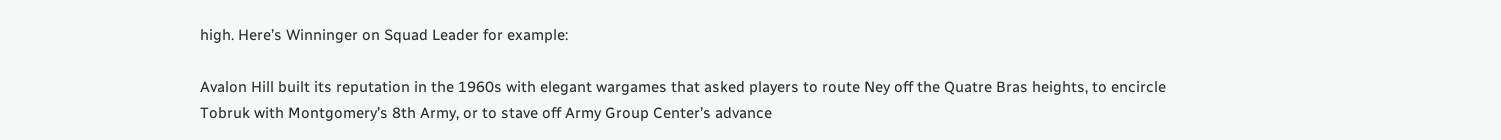high. Here’s Winninger on Squad Leader for example:

Avalon Hill built its reputation in the 1960s with elegant wargames that asked players to route Ney off the Quatre Bras heights, to encircle Tobruk with Montgomery’s 8th Army, or to stave off Army Group Center’s advance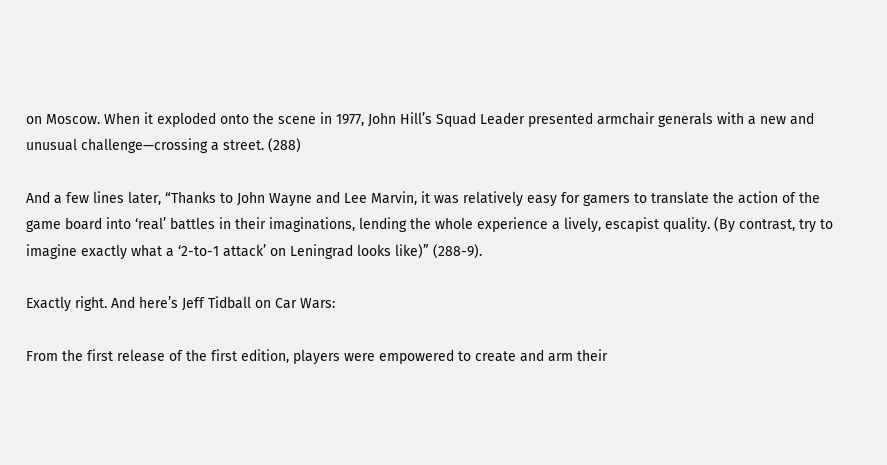on Moscow. When it exploded onto the scene in 1977, John Hill’s Squad Leader presented armchair generals with a new and unusual challenge—crossing a street. (288)

And a few lines later, “Thanks to John Wayne and Lee Marvin, it was relatively easy for gamers to translate the action of the game board into ‘real’ battles in their imaginations, lending the whole experience a lively, escapist quality. (By contrast, try to imagine exactly what a ‘2-to-1 attack’ on Leningrad looks like)” (288-9).

Exactly right. And here’s Jeff Tidball on Car Wars:

From the first release of the first edition, players were empowered to create and arm their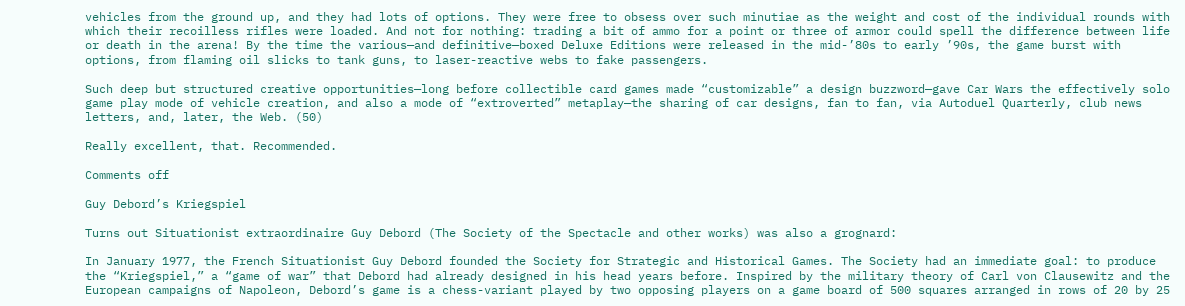vehicles from the ground up, and they had lots of options. They were free to obsess over such minutiae as the weight and cost of the individual rounds with which their recoilless rifles were loaded. And not for nothing: trading a bit of ammo for a point or three of armor could spell the difference between life or death in the arena! By the time the various—and definitive—boxed Deluxe Editions were released in the mid-’80s to early ’90s, the game burst with options, from flaming oil slicks to tank guns, to laser-reactive webs to fake passengers.

Such deep but structured creative opportunities—long before collectible card games made “customizable” a design buzzword—gave Car Wars the effectively solo game play mode of vehicle creation, and also a mode of “extroverted” metaplay—the sharing of car designs, fan to fan, via Autoduel Quarterly, club news letters, and, later, the Web. (50)

Really excellent, that. Recommended.

Comments off

Guy Debord’s Kriegspiel

Turns out Situationist extraordinaire Guy Debord (The Society of the Spectacle and other works) was also a grognard:

In January 1977, the French Situationist Guy Debord founded the Society for Strategic and Historical Games. The Society had an immediate goal: to produce the “Kriegspiel,” a “game of war” that Debord had already designed in his head years before. Inspired by the military theory of Carl von Clausewitz and the European campaigns of Napoleon, Debord’s game is a chess-variant played by two opposing players on a game board of 500 squares arranged in rows of 20 by 25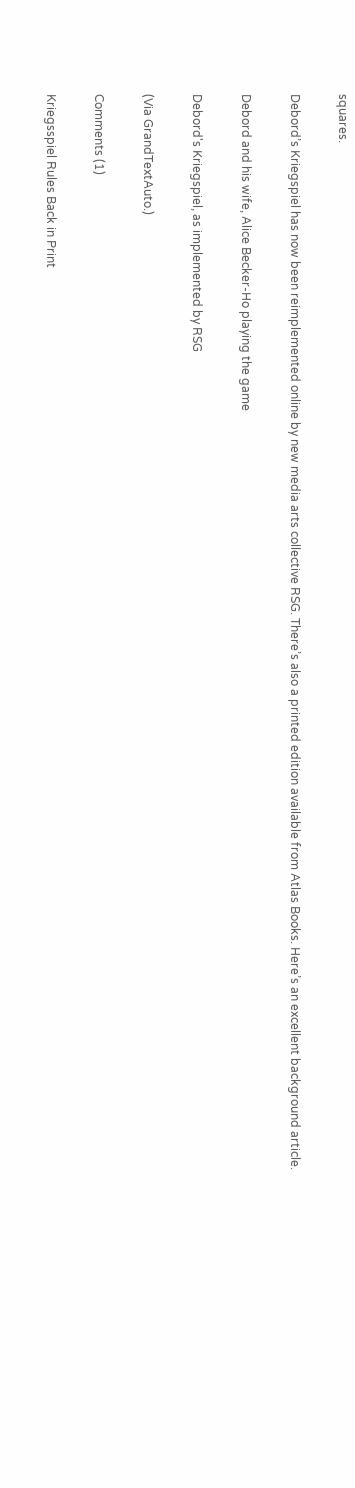squares.

Debord’s Kriegspiel has now been reimplemented online by new media arts collective RSG. There’s also a printed edition available from Atlas Books. Here’s an excellent background article.

Debord and his wife, Alice Becker-Ho playing the game

Debord's Kriegspiel, as implemented by RSG

(Via GrandTextAuto.)

Comments (1)

Kriegsspiel Rules Back in Print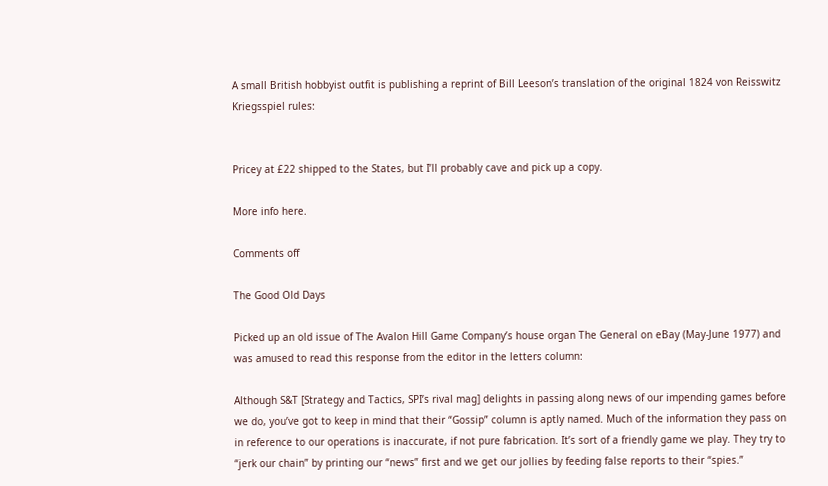A small British hobbyist outfit is publishing a reprint of Bill Leeson’s translation of the original 1824 von Reisswitz Kriegsspiel rules:


Pricey at £22 shipped to the States, but I’ll probably cave and pick up a copy.

More info here.

Comments off

The Good Old Days

Picked up an old issue of The Avalon Hill Game Company’s house organ The General on eBay (May-June 1977) and was amused to read this response from the editor in the letters column:

Although S&T [Strategy and Tactics, SPI’s rival mag] delights in passing along news of our impending games before we do, you’ve got to keep in mind that their “Gossip” column is aptly named. Much of the information they pass on in reference to our operations is inaccurate, if not pure fabrication. It’s sort of a friendly game we play. They try to “jerk our chain” by printing our “news” first and we get our jollies by feeding false reports to their “spies.”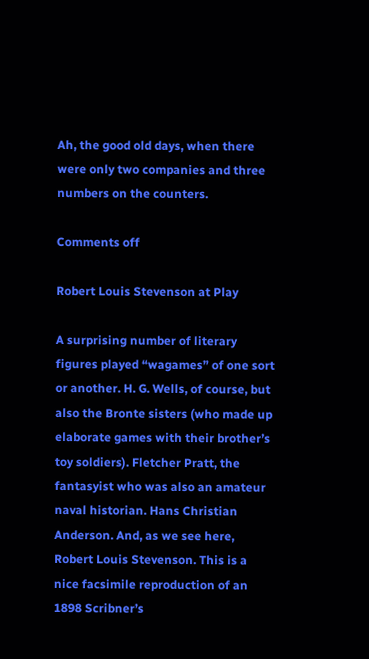Ah, the good old days, when there were only two companies and three numbers on the counters.

Comments off

Robert Louis Stevenson at Play

A surprising number of literary figures played “wagames” of one sort or another. H. G. Wells, of course, but also the Bronte sisters (who made up elaborate games with their brother’s toy soldiers). Fletcher Pratt, the fantasyist who was also an amateur naval historian. Hans Christian Anderson. And, as we see here, Robert Louis Stevenson. This is a nice facsimile reproduction of an 1898 Scribner’s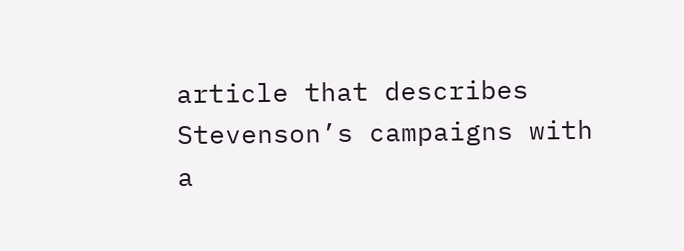article that describes Stevenson’s campaigns with a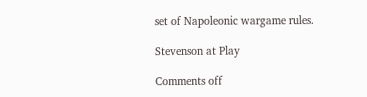set of Napoleonic wargame rules.

Stevenson at Play

Comments off